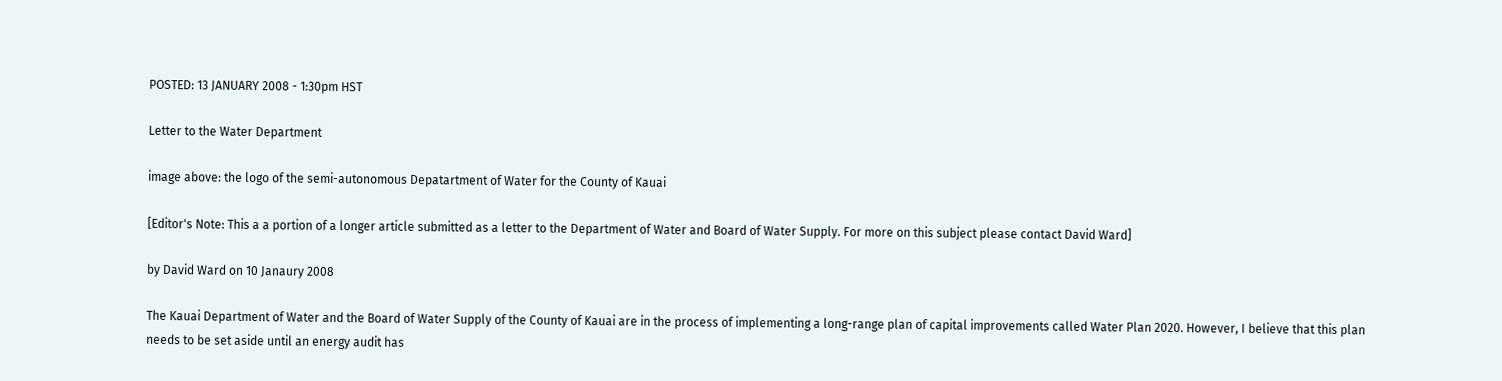POSTED: 13 JANUARY 2008 - 1:30pm HST

Letter to the Water Department

image above: the logo of the semi-autonomous Depatartment of Water for the County of Kauai

[Editor's Note: This a a portion of a longer article submitted as a letter to the Department of Water and Board of Water Supply. For more on this subject please contact David Ward]

by David Ward on 10 Janaury 2008

The Kauai Department of Water and the Board of Water Supply of the County of Kauai are in the process of implementing a long-range plan of capital improvements called Water Plan 2020. However, I believe that this plan needs to be set aside until an energy audit has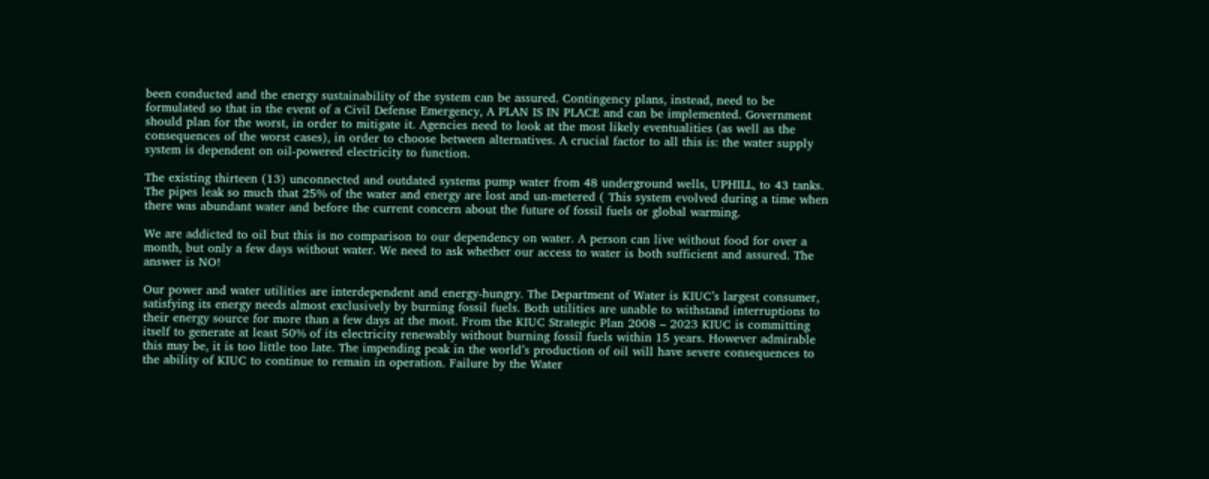been conducted and the energy sustainability of the system can be assured. Contingency plans, instead, need to be formulated so that in the event of a Civil Defense Emergency, A PLAN IS IN PLACE and can be implemented. Government should plan for the worst, in order to mitigate it. Agencies need to look at the most likely eventualities (as well as the consequences of the worst cases), in order to choose between alternatives. A crucial factor to all this is: the water supply system is dependent on oil-powered electricity to function.

The existing thirteen (13) unconnected and outdated systems pump water from 48 underground wells, UPHILL, to 43 tanks. The pipes leak so much that 25% of the water and energy are lost and un-metered ( This system evolved during a time when there was abundant water and before the current concern about the future of fossil fuels or global warming.

We are addicted to oil but this is no comparison to our dependency on water. A person can live without food for over a month, but only a few days without water. We need to ask whether our access to water is both sufficient and assured. The answer is NO!

Our power and water utilities are interdependent and energy-hungry. The Department of Water is KIUC’s largest consumer, satisfying its energy needs almost exclusively by burning fossil fuels. Both utilities are unable to withstand interruptions to their energy source for more than a few days at the most. From the KIUC Strategic Plan 2008 – 2023 KIUC is committing itself to generate at least 50% of its electricity renewably without burning fossil fuels within 15 years. However admirable this may be, it is too little too late. The impending peak in the world’s production of oil will have severe consequences to the ability of KIUC to continue to remain in operation. Failure by the Water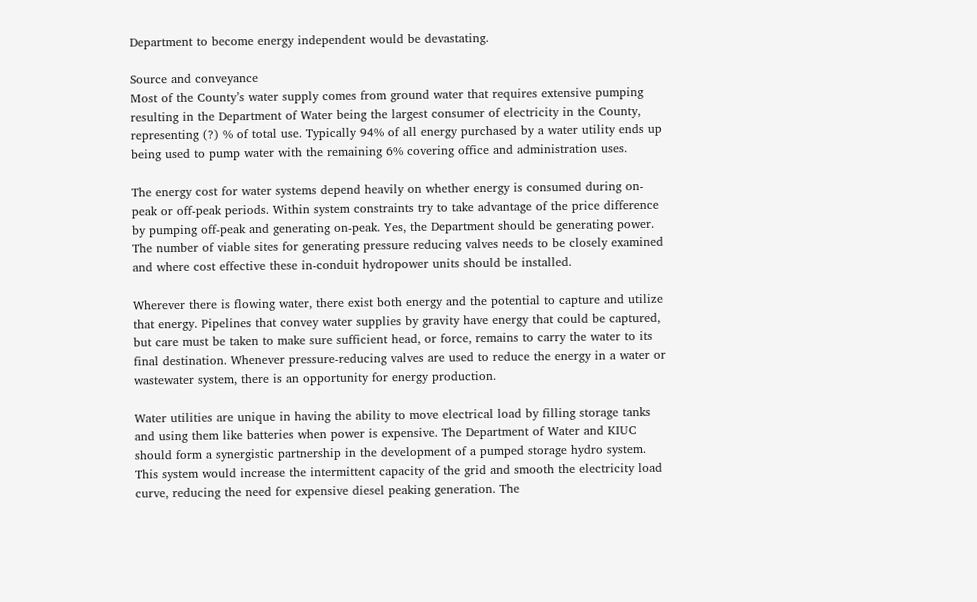Department to become energy independent would be devastating.

Source and conveyance
Most of the County’s water supply comes from ground water that requires extensive pumping resulting in the Department of Water being the largest consumer of electricity in the County, representing (?) % of total use. Typically 94% of all energy purchased by a water utility ends up being used to pump water with the remaining 6% covering office and administration uses.

The energy cost for water systems depend heavily on whether energy is consumed during on-peak or off-peak periods. Within system constraints try to take advantage of the price difference by pumping off-peak and generating on-peak. Yes, the Department should be generating power. The number of viable sites for generating pressure reducing valves needs to be closely examined and where cost effective these in-conduit hydropower units should be installed.

Wherever there is flowing water, there exist both energy and the potential to capture and utilize that energy. Pipelines that convey water supplies by gravity have energy that could be captured, but care must be taken to make sure sufficient head, or force, remains to carry the water to its final destination. Whenever pressure-reducing valves are used to reduce the energy in a water or wastewater system, there is an opportunity for energy production.

Water utilities are unique in having the ability to move electrical load by filling storage tanks and using them like batteries when power is expensive. The Department of Water and KIUC should form a synergistic partnership in the development of a pumped storage hydro system. This system would increase the intermittent capacity of the grid and smooth the electricity load curve, reducing the need for expensive diesel peaking generation. The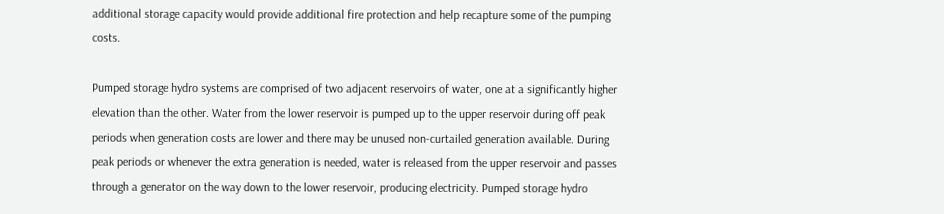additional storage capacity would provide additional fire protection and help recapture some of the pumping costs.

Pumped storage hydro systems are comprised of two adjacent reservoirs of water, one at a significantly higher elevation than the other. Water from the lower reservoir is pumped up to the upper reservoir during off peak periods when generation costs are lower and there may be unused non-curtailed generation available. During peak periods or whenever the extra generation is needed, water is released from the upper reservoir and passes through a generator on the way down to the lower reservoir, producing electricity. Pumped storage hydro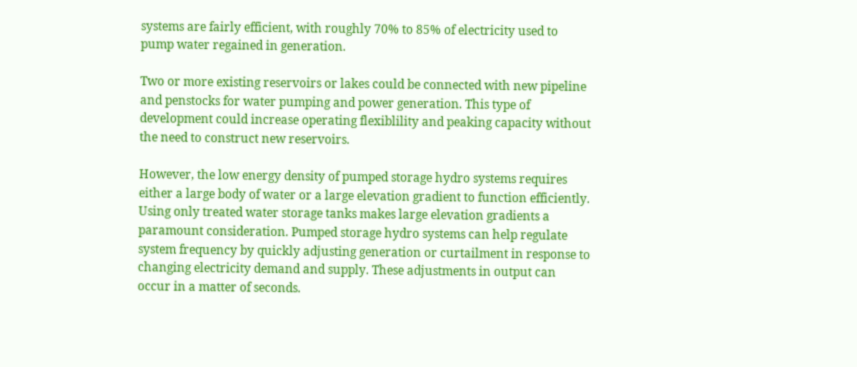systems are fairly efficient, with roughly 70% to 85% of electricity used to pump water regained in generation.

Two or more existing reservoirs or lakes could be connected with new pipeline and penstocks for water pumping and power generation. This type of development could increase operating flexiblility and peaking capacity without the need to construct new reservoirs.

However, the low energy density of pumped storage hydro systems requires either a large body of water or a large elevation gradient to function efficiently. Using only treated water storage tanks makes large elevation gradients a paramount consideration. Pumped storage hydro systems can help regulate system frequency by quickly adjusting generation or curtailment in response to changing electricity demand and supply. These adjustments in output can occur in a matter of seconds.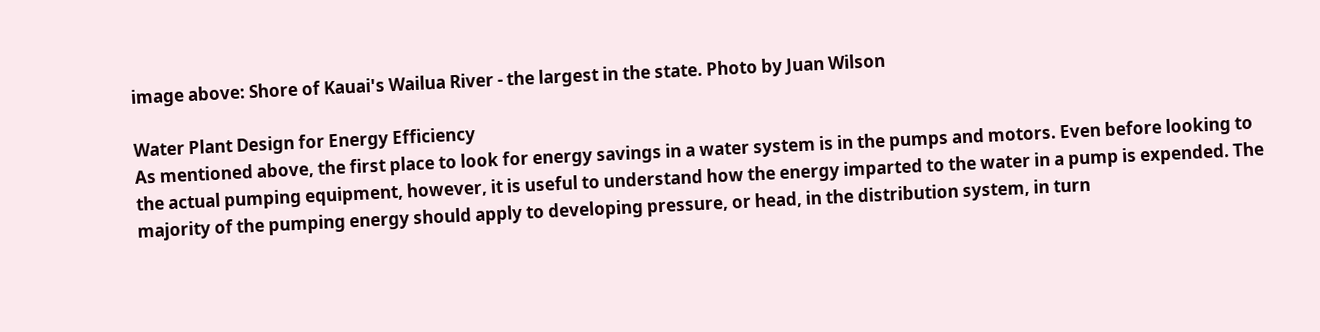image above: Shore of Kauai's Wailua River - the largest in the state. Photo by Juan Wilson

Water Plant Design for Energy Efficiency
As mentioned above, the first place to look for energy savings in a water system is in the pumps and motors. Even before looking to the actual pumping equipment, however, it is useful to understand how the energy imparted to the water in a pump is expended. The majority of the pumping energy should apply to developing pressure, or head, in the distribution system, in turn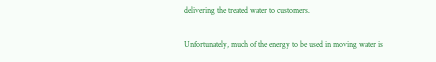delivering the treated water to customers.

Unfortunately, much of the energy to be used in moving water is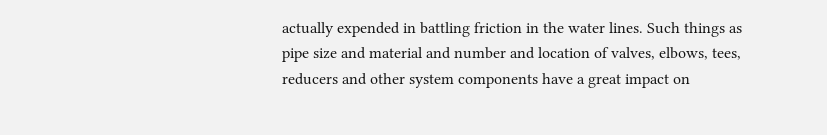actually expended in battling friction in the water lines. Such things as pipe size and material and number and location of valves, elbows, tees, reducers and other system components have a great impact on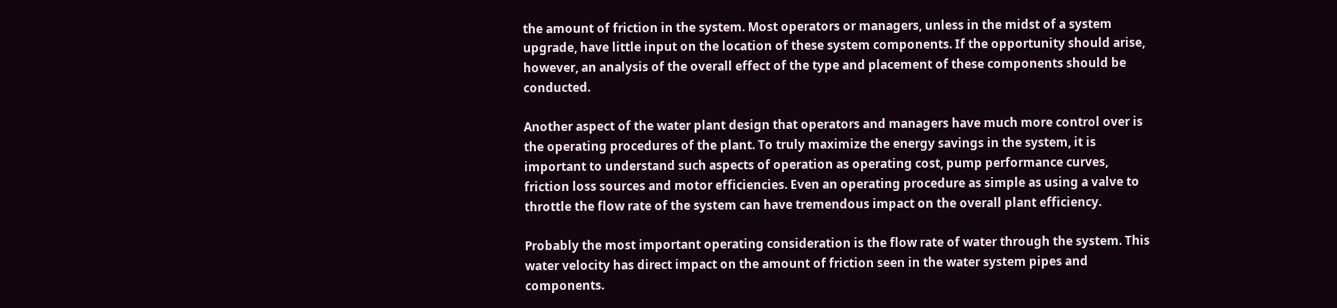the amount of friction in the system. Most operators or managers, unless in the midst of a system upgrade, have little input on the location of these system components. If the opportunity should arise, however, an analysis of the overall effect of the type and placement of these components should be conducted.

Another aspect of the water plant design that operators and managers have much more control over is the operating procedures of the plant. To truly maximize the energy savings in the system, it is important to understand such aspects of operation as operating cost, pump performance curves, friction loss sources and motor efficiencies. Even an operating procedure as simple as using a valve to throttle the flow rate of the system can have tremendous impact on the overall plant efficiency.

Probably the most important operating consideration is the flow rate of water through the system. This water velocity has direct impact on the amount of friction seen in the water system pipes and components.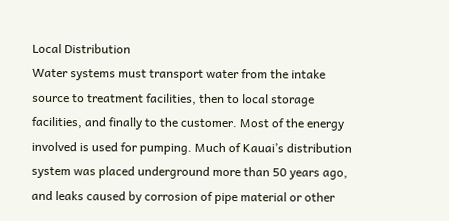Local Distribution
Water systems must transport water from the intake source to treatment facilities, then to local storage facilities, and finally to the customer. Most of the energy involved is used for pumping. Much of Kauai’s distribution system was placed underground more than 50 years ago, and leaks caused by corrosion of pipe material or other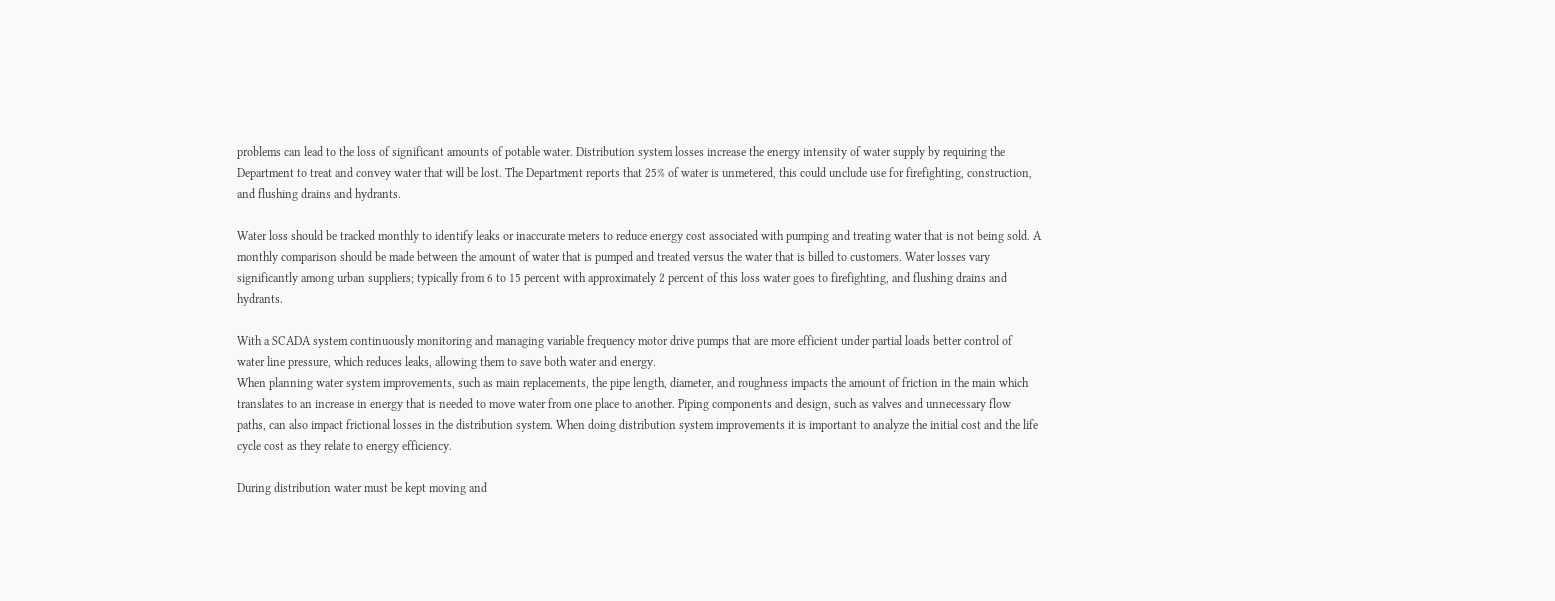problems can lead to the loss of significant amounts of potable water. Distribution system losses increase the energy intensity of water supply by requiring the Department to treat and convey water that will be lost. The Department reports that 25% of water is unmetered, this could unclude use for firefighting, construction, and flushing drains and hydrants.

Water loss should be tracked monthly to identify leaks or inaccurate meters to reduce energy cost associated with pumping and treating water that is not being sold. A monthly comparison should be made between the amount of water that is pumped and treated versus the water that is billed to customers. Water losses vary significantly among urban suppliers; typically from 6 to 15 percent with approximately 2 percent of this loss water goes to firefighting, and flushing drains and hydrants.

With a SCADA system continuously monitoring and managing variable frequency motor drive pumps that are more efficient under partial loads better control of water line pressure, which reduces leaks, allowing them to save both water and energy.
When planning water system improvements, such as main replacements, the pipe length, diameter, and roughness impacts the amount of friction in the main which translates to an increase in energy that is needed to move water from one place to another. Piping components and design, such as valves and unnecessary flow paths, can also impact frictional losses in the distribution system. When doing distribution system improvements it is important to analyze the initial cost and the life cycle cost as they relate to energy efficiency.

During distribution water must be kept moving and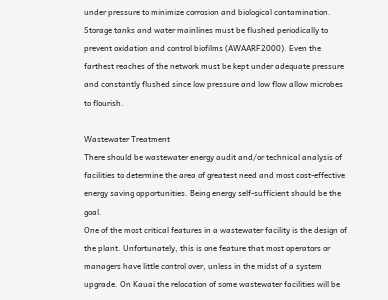under pressure to minimize corrosion and biological contamination. Storage tanks and water mainlines must be flushed periodically to prevent oxidation and control biofilms (AWAARF2000). Even the farthest reaches of the network must be kept under adequate pressure and constantly flushed since low pressure and low flow allow microbes to flourish.

Wastewater Treatment
There should be wastewater energy audit and/or technical analysis of facilities to determine the area of greatest need and most cost-effective energy saving opportunities. Being energy self-sufficient should be the goal.
One of the most critical features in a wastewater facility is the design of the plant. Unfortunately, this is one feature that most operators or managers have little control over, unless in the midst of a system upgrade. On Kauai the relocation of some wastewater facilities will be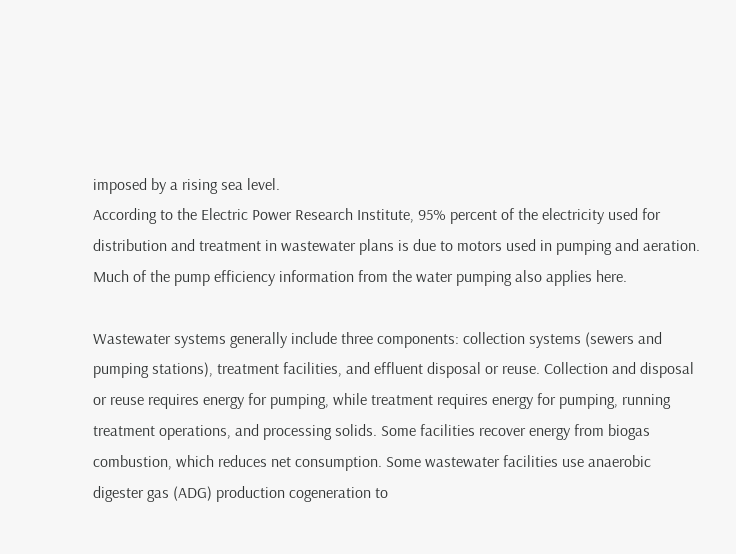imposed by a rising sea level.
According to the Electric Power Research Institute, 95% percent of the electricity used for distribution and treatment in wastewater plans is due to motors used in pumping and aeration. Much of the pump efficiency information from the water pumping also applies here.

Wastewater systems generally include three components: collection systems (sewers and pumping stations), treatment facilities, and effluent disposal or reuse. Collection and disposal or reuse requires energy for pumping, while treatment requires energy for pumping, running treatment operations, and processing solids. Some facilities recover energy from biogas combustion, which reduces net consumption. Some wastewater facilities use anaerobic digester gas (ADG) production cogeneration to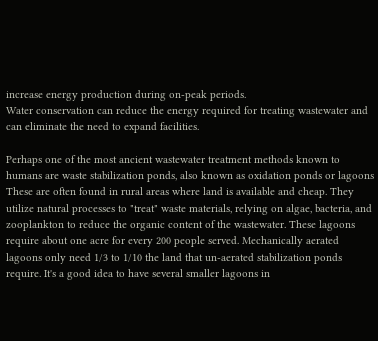increase energy production during on-peak periods.
Water conservation can reduce the energy required for treating wastewater and can eliminate the need to expand facilities.

Perhaps one of the most ancient wastewater treatment methods known to humans are waste stabilization ponds, also known as oxidation ponds or lagoons These are often found in rural areas where land is available and cheap. They utilize natural processes to "treat" waste materials, relying on algae, bacteria, and zooplankton to reduce the organic content of the wastewater. These lagoons require about one acre for every 200 people served. Mechanically aerated lagoons only need 1/3 to 1/10 the land that un-aerated stabilization ponds require. It's a good idea to have several smaller lagoons in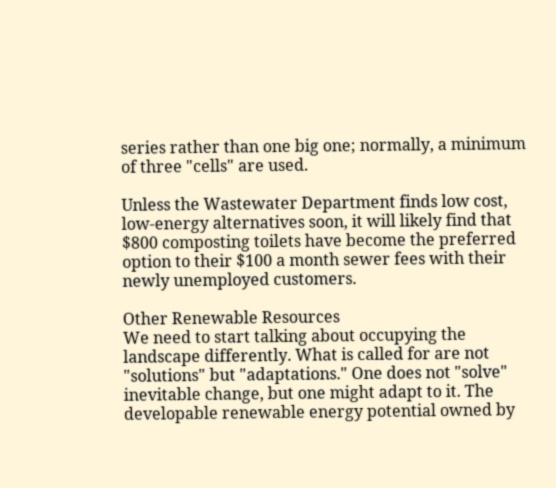series rather than one big one; normally, a minimum of three "cells" are used.

Unless the Wastewater Department finds low cost, low-energy alternatives soon, it will likely find that $800 composting toilets have become the preferred option to their $100 a month sewer fees with their newly unemployed customers.

Other Renewable Resources
We need to start talking about occupying the landscape differently. What is called for are not "solutions" but "adaptations." One does not "solve" inevitable change, but one might adapt to it. The developable renewable energy potential owned by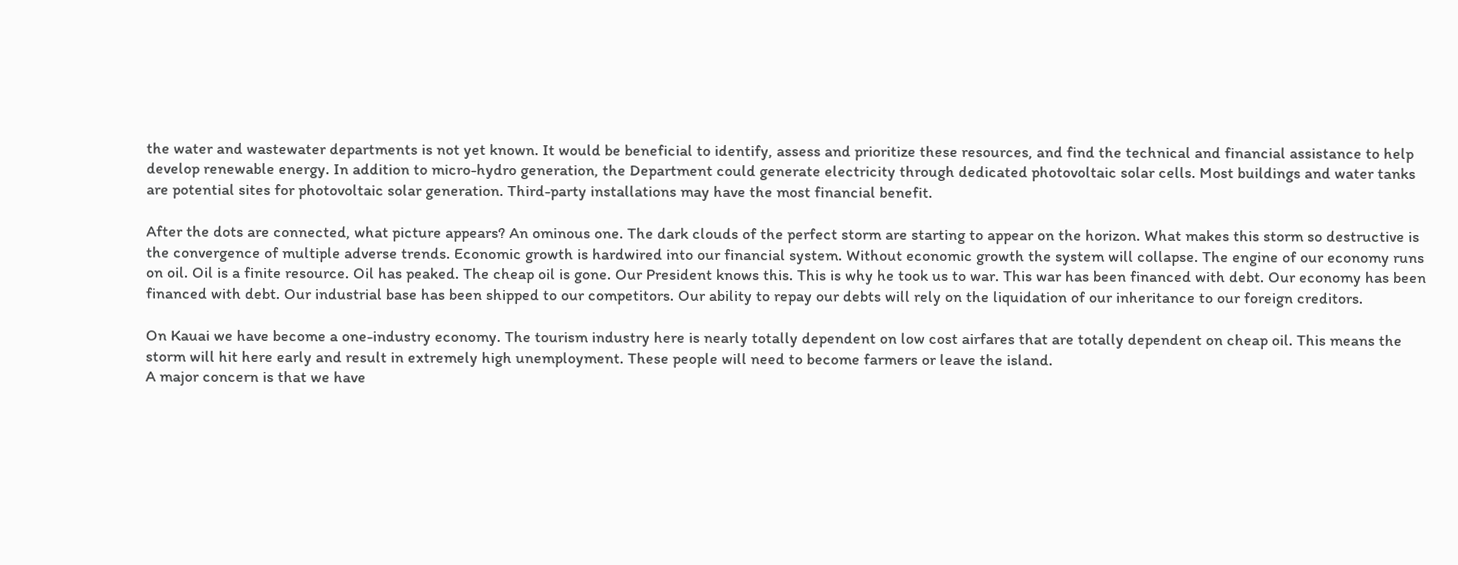the water and wastewater departments is not yet known. It would be beneficial to identify, assess and prioritize these resources, and find the technical and financial assistance to help develop renewable energy. In addition to micro-hydro generation, the Department could generate electricity through dedicated photovoltaic solar cells. Most buildings and water tanks are potential sites for photovoltaic solar generation. Third-party installations may have the most financial benefit.

After the dots are connected, what picture appears? An ominous one. The dark clouds of the perfect storm are starting to appear on the horizon. What makes this storm so destructive is the convergence of multiple adverse trends. Economic growth is hardwired into our financial system. Without economic growth the system will collapse. The engine of our economy runs on oil. Oil is a finite resource. Oil has peaked. The cheap oil is gone. Our President knows this. This is why he took us to war. This war has been financed with debt. Our economy has been financed with debt. Our industrial base has been shipped to our competitors. Our ability to repay our debts will rely on the liquidation of our inheritance to our foreign creditors.

On Kauai we have become a one-industry economy. The tourism industry here is nearly totally dependent on low cost airfares that are totally dependent on cheap oil. This means the storm will hit here early and result in extremely high unemployment. These people will need to become farmers or leave the island.
A major concern is that we have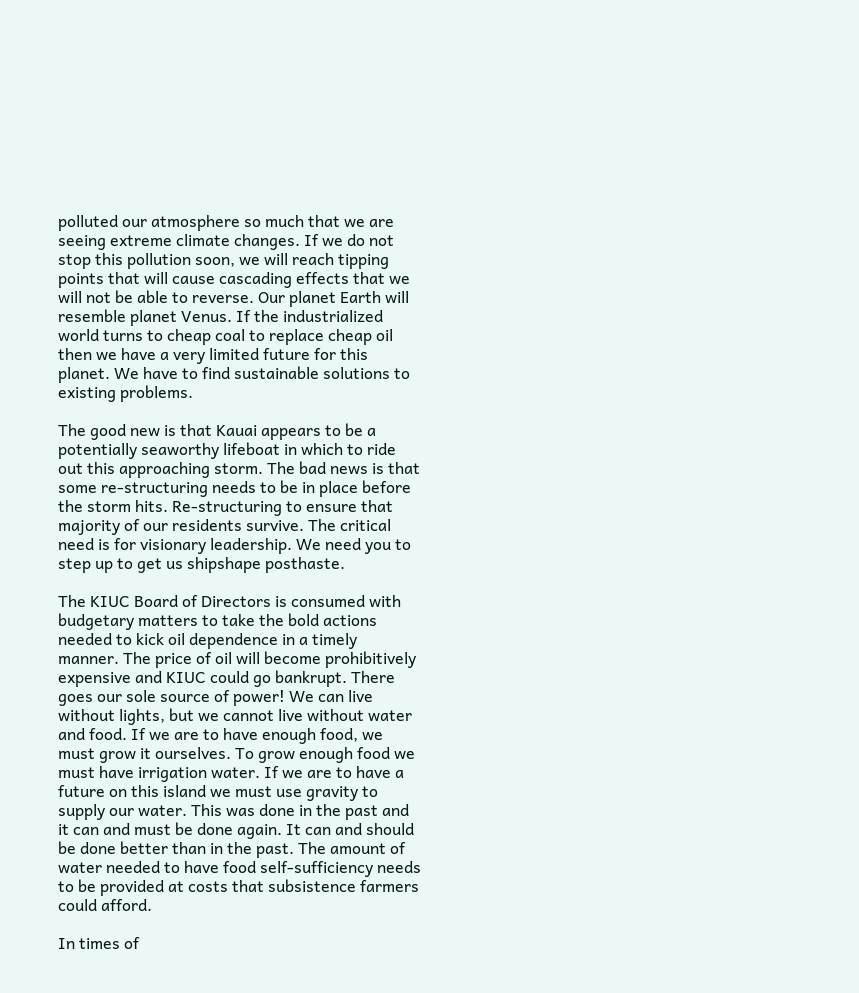polluted our atmosphere so much that we are seeing extreme climate changes. If we do not stop this pollution soon, we will reach tipping points that will cause cascading effects that we will not be able to reverse. Our planet Earth will resemble planet Venus. If the industrialized world turns to cheap coal to replace cheap oil then we have a very limited future for this planet. We have to find sustainable solutions to existing problems.

The good new is that Kauai appears to be a potentially seaworthy lifeboat in which to ride out this approaching storm. The bad news is that some re-structuring needs to be in place before the storm hits. Re-structuring to ensure that majority of our residents survive. The critical need is for visionary leadership. We need you to step up to get us shipshape posthaste.

The KIUC Board of Directors is consumed with budgetary matters to take the bold actions needed to kick oil dependence in a timely manner. The price of oil will become prohibitively expensive and KIUC could go bankrupt. There goes our sole source of power! We can live without lights, but we cannot live without water and food. If we are to have enough food, we must grow it ourselves. To grow enough food we must have irrigation water. If we are to have a future on this island we must use gravity to supply our water. This was done in the past and it can and must be done again. It can and should be done better than in the past. The amount of water needed to have food self-sufficiency needs to be provided at costs that subsistence farmers could afford.

In times of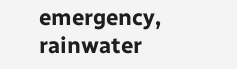emergency, rainwater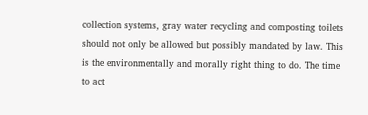collection systems, gray water recycling and composting toilets should not only be allowed but possibly mandated by law. This is the environmentally and morally right thing to do. The time to act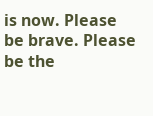is now. Please be brave. Please be the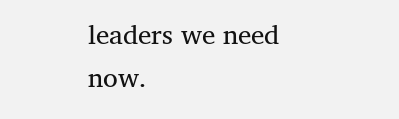leaders we need now.